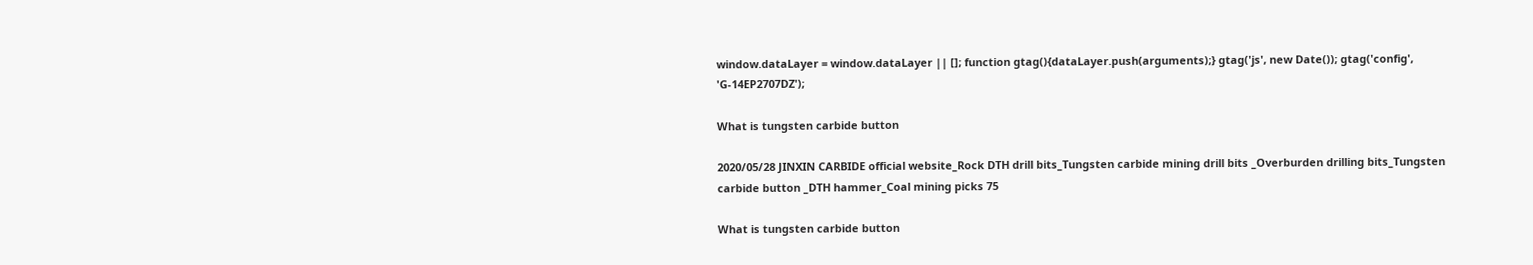window.dataLayer = window.dataLayer || []; function gtag(){dataLayer.push(arguments);} gtag('js', new Date()); gtag('config', 'G-14EP2707DZ');

What is tungsten carbide button

2020/05/28 JINXIN CARBIDE official website_Rock DTH drill bits_Tungsten carbide mining drill bits _Overburden drilling bits_Tungsten carbide button _DTH hammer_Coal mining picks 75

What is tungsten carbide button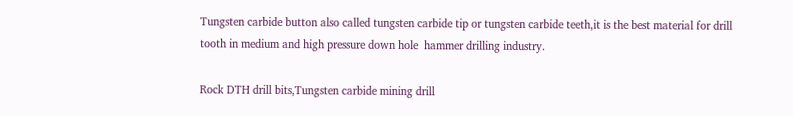Tungsten carbide button also called tungsten carbide tip or tungsten carbide teeth,it is the best material for drill tooth in medium and high pressure down hole  hammer drilling industry.

Rock DTH drill bits,Tungsten carbide mining drill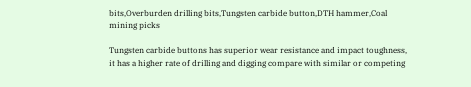bits,Overburden drilling bits,Tungsten carbide button,DTH hammer,Coal mining picks

Tungsten carbide buttons has superior wear resistance and impact toughness, it has a higher rate of drilling and digging compare with similar or competing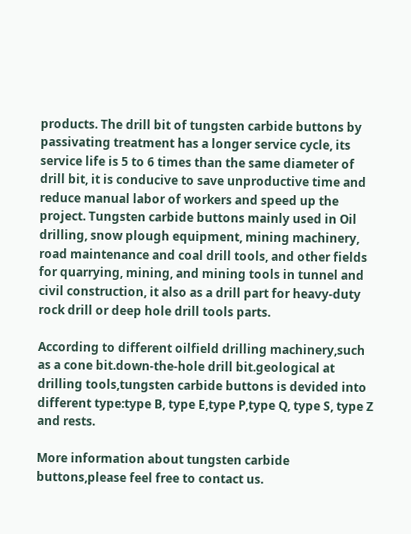products. The drill bit of tungsten carbide buttons by passivating treatment has a longer service cycle, its service life is 5 to 6 times than the same diameter of drill bit, it is conducive to save unproductive time and reduce manual labor of workers and speed up the project. Tungsten carbide buttons mainly used in Oil drilling, snow plough equipment, mining machinery, road maintenance and coal drill tools, and other fields for quarrying, mining, and mining tools in tunnel and civil construction, it also as a drill part for heavy-duty rock drill or deep hole drill tools parts.

According to different oilfield drilling machinery,such as a cone bit.down-the-hole drill bit.geological at drilling tools,tungsten carbide buttons is devided into different type:type B, type E,type P,type Q, type S, type Z and rests.

More information about tungsten carbide buttons,please feel free to contact us.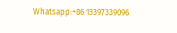Whatsapp:+86 13397339096